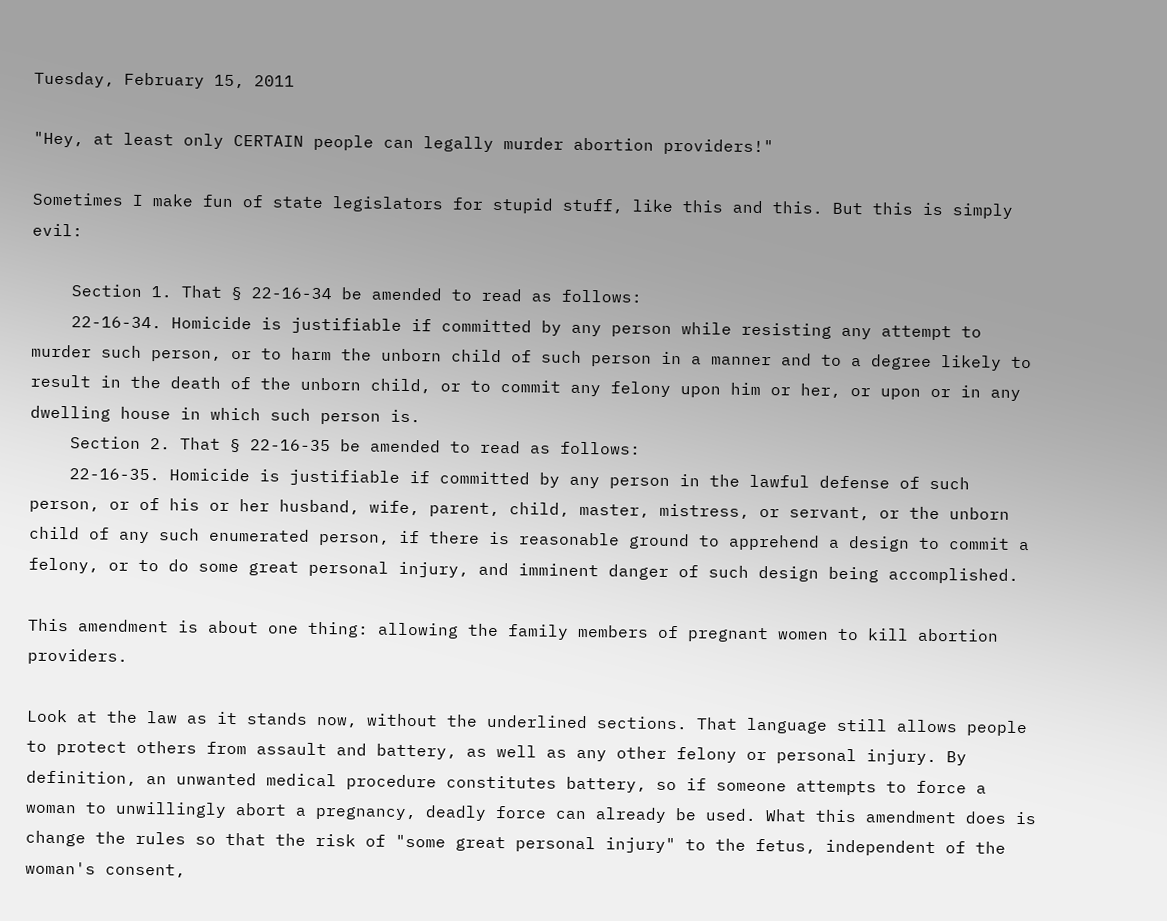Tuesday, February 15, 2011

"Hey, at least only CERTAIN people can legally murder abortion providers!"

Sometimes I make fun of state legislators for stupid stuff, like this and this. But this is simply evil:

    Section 1. That § 22-16-34 be amended to read as follows:
    22-16-34. Homicide is justifiable if committed by any person while resisting any attempt to murder such person, or to harm the unborn child of such person in a manner and to a degree likely to result in the death of the unborn child, or to commit any felony upon him or her, or upon or in any dwelling house in which such person is.
    Section 2. That § 22-16-35 be amended to read as follows:
    22-16-35. Homicide is justifiable if committed by any person in the lawful defense of such person, or of his or her husband, wife, parent, child, master, mistress, or servant, or the unborn child of any such enumerated person, if there is reasonable ground to apprehend a design to commit a felony, or to do some great personal injury, and imminent danger of such design being accomplished.

This amendment is about one thing: allowing the family members of pregnant women to kill abortion providers.

Look at the law as it stands now, without the underlined sections. That language still allows people to protect others from assault and battery, as well as any other felony or personal injury. By definition, an unwanted medical procedure constitutes battery, so if someone attempts to force a woman to unwillingly abort a pregnancy, deadly force can already be used. What this amendment does is change the rules so that the risk of "some great personal injury" to the fetus, independent of the woman's consent,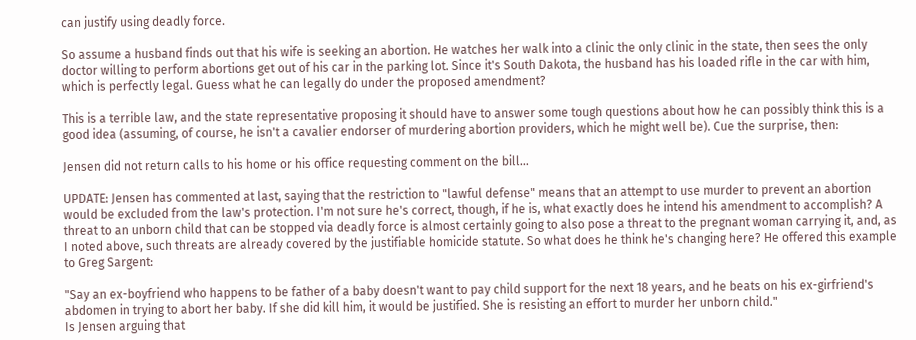can justify using deadly force.

So assume a husband finds out that his wife is seeking an abortion. He watches her walk into a clinic the only clinic in the state, then sees the only doctor willing to perform abortions get out of his car in the parking lot. Since it's South Dakota, the husband has his loaded rifle in the car with him, which is perfectly legal. Guess what he can legally do under the proposed amendment?

This is a terrible law, and the state representative proposing it should have to answer some tough questions about how he can possibly think this is a good idea (assuming, of course, he isn't a cavalier endorser of murdering abortion providers, which he might well be). Cue the surprise, then:

Jensen did not return calls to his home or his office requesting comment on the bill...

UPDATE: Jensen has commented at last, saying that the restriction to "lawful defense" means that an attempt to use murder to prevent an abortion would be excluded from the law's protection. I'm not sure he's correct, though, if he is, what exactly does he intend his amendment to accomplish? A threat to an unborn child that can be stopped via deadly force is almost certainly going to also pose a threat to the pregnant woman carrying it, and, as I noted above, such threats are already covered by the justifiable homicide statute. So what does he think he's changing here? He offered this example to Greg Sargent:

"Say an ex-boyfriend who happens to be father of a baby doesn't want to pay child support for the next 18 years, and he beats on his ex-girfriend's abdomen in trying to abort her baby. If she did kill him, it would be justified. She is resisting an effort to murder her unborn child."
Is Jensen arguing that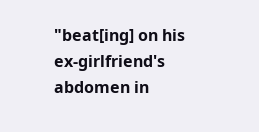"beat[ing] on his ex-girlfriend's abdomen in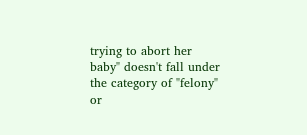trying to abort her baby" doesn't fall under the category of "felony" or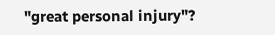"great personal injury"?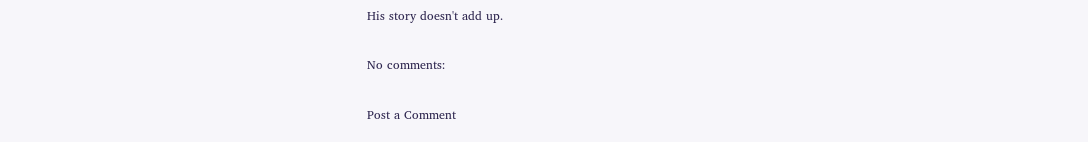His story doesn't add up.

No comments:

Post a Comment